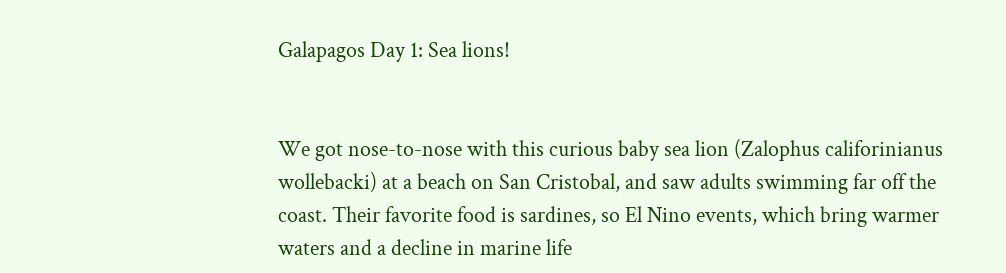Galapagos Day 1: Sea lions!


We got nose-to-nose with this curious baby sea lion (Zalophus califorinianus wollebacki) at a beach on San Cristobal, and saw adults swimming far off the coast. Their favorite food is sardines, so El Nino events, which bring warmer waters and a decline in marine life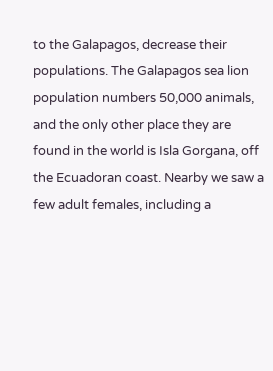to the Galapagos, decrease their populations. The Galapagos sea lion population numbers 50,000 animals, and the only other place they are found in the world is Isla Gorgana, off the Ecuadoran coast. Nearby we saw a few adult females, including a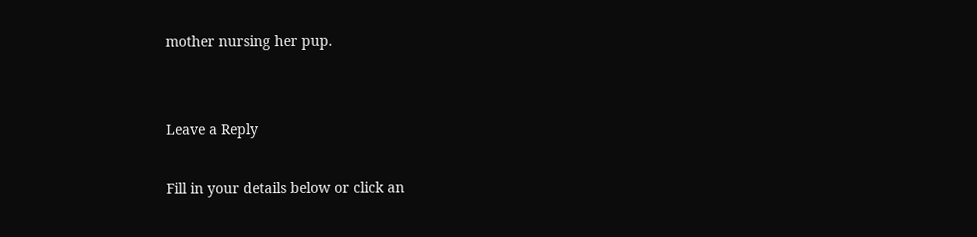mother nursing her pup.


Leave a Reply

Fill in your details below or click an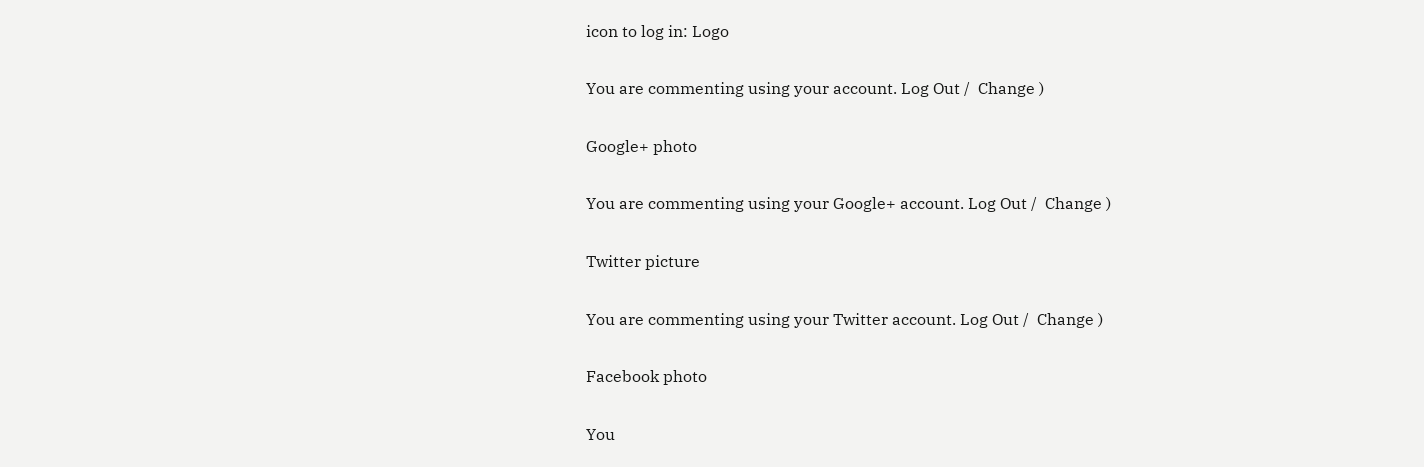icon to log in: Logo

You are commenting using your account. Log Out /  Change )

Google+ photo

You are commenting using your Google+ account. Log Out /  Change )

Twitter picture

You are commenting using your Twitter account. Log Out /  Change )

Facebook photo

You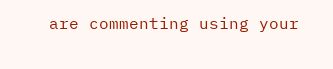are commenting using your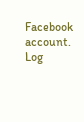Facebook account. Log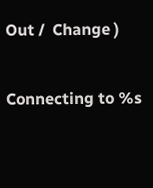Out /  Change )


Connecting to %s